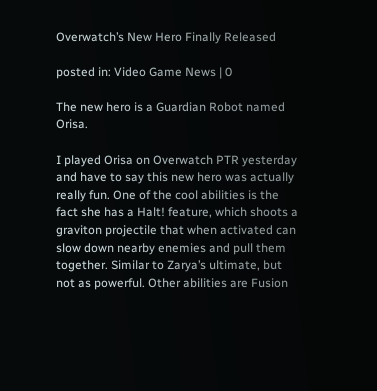Overwatch’s New Hero Finally Released

posted in: Video Game News | 0

The new hero is a Guardian Robot named Orisa.

I played Orisa on Overwatch PTR yesterday and have to say this new hero was actually really fun. One of the cool abilities is the fact she has a Halt! feature, which shoots a graviton projectile that when activated can slow down nearby enemies and pull them together. Similar to Zarya’s ultimate, but not as powerful. Other abilities are Fusion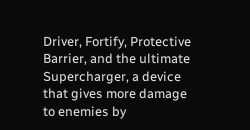Driver, Fortify, Protective Barrier, and the ultimate Supercharger, a device that gives more damage to enemies by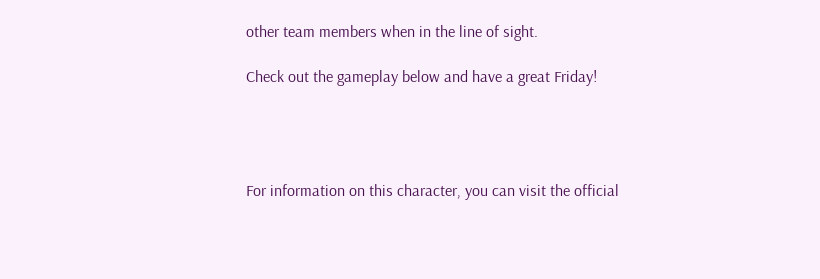other team members when in the line of sight.

Check out the gameplay below and have a great Friday!




For information on this character, you can visit the official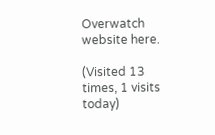Overwatch website here.

(Visited 13 times, 1 visits today)